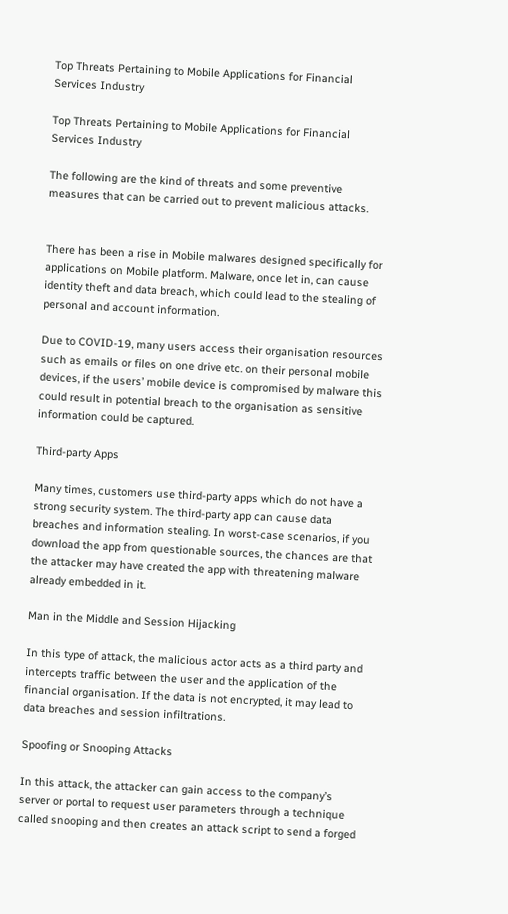Top Threats Pertaining to Mobile Applications for Financial Services Industry

Top Threats Pertaining to Mobile Applications for Financial Services Industry

The following are the kind of threats and some preventive measures that can be carried out to prevent malicious attacks.


There has been a rise in Mobile malwares designed specifically for applications on Mobile platform. Malware, once let in, can cause identity theft and data breach, which could lead to the stealing of personal and account information.

Due to COVID-19, many users access their organisation resources such as emails or files on one drive etc. on their personal mobile devices, if the users’ mobile device is compromised by malware this could result in potential breach to the organisation as sensitive information could be captured.

Third-party Apps

Many times, customers use third-party apps which do not have a strong security system. The third-party app can cause data breaches and information stealing. In worst-case scenarios, if you download the app from questionable sources, the chances are that the attacker may have created the app with threatening malware already embedded in it.

Man in the Middle and Session Hijacking

In this type of attack, the malicious actor acts as a third party and intercepts traffic between the user and the application of the financial organisation. If the data is not encrypted, it may lead to data breaches and session infiltrations.

Spoofing or Snooping Attacks

In this attack, the attacker can gain access to the company’s server or portal to request user parameters through a technique called snooping and then creates an attack script to send a forged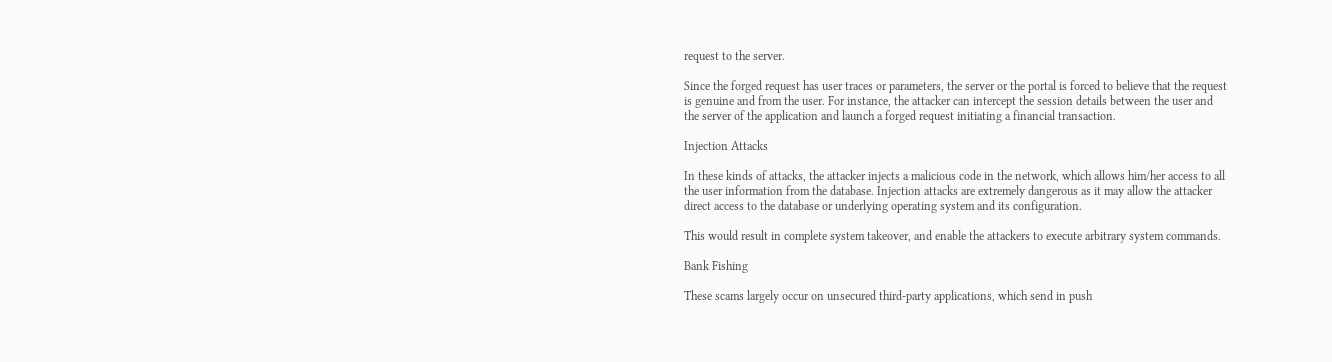request to the server.

Since the forged request has user traces or parameters, the server or the portal is forced to believe that the request is genuine and from the user. For instance, the attacker can intercept the session details between the user and the server of the application and launch a forged request initiating a financial transaction.

Injection Attacks

In these kinds of attacks, the attacker injects a malicious code in the network, which allows him/her access to all the user information from the database. Injection attacks are extremely dangerous as it may allow the attacker direct access to the database or underlying operating system and its configuration.

This would result in complete system takeover, and enable the attackers to execute arbitrary system commands.

Bank Fishing

These scams largely occur on unsecured third-party applications, which send in push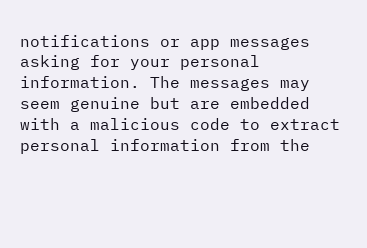notifications or app messages asking for your personal information. The messages may seem genuine but are embedded with a malicious code to extract personal information from the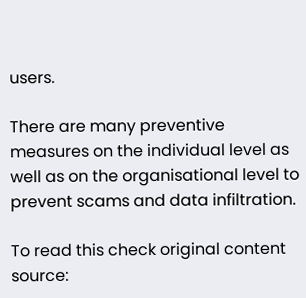users.

There are many preventive measures on the individual level as well as on the organisational level to prevent scams and data infiltration.

To read this check original content source: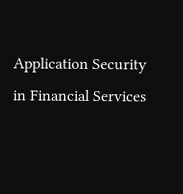Application Security in Financial Services